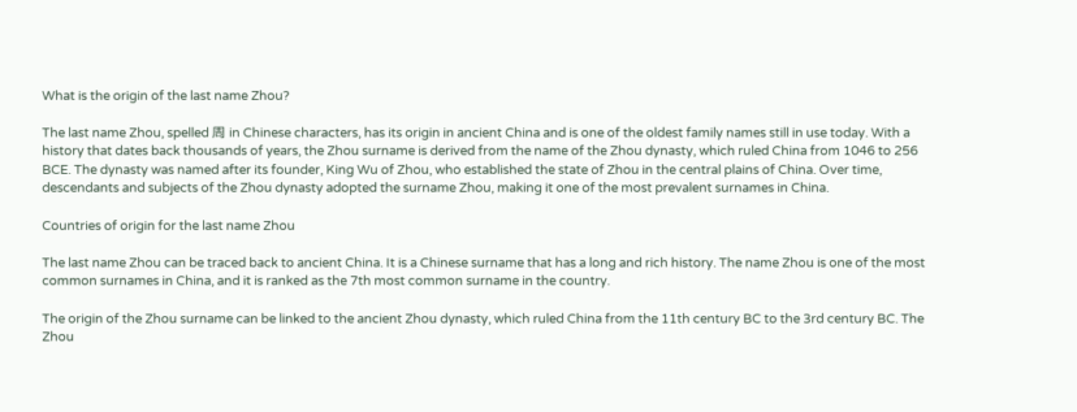What is the origin of the last name Zhou?

The last name Zhou, spelled 周 in Chinese characters, has its origin in ancient China and is one of the oldest family names still in use today. With a history that dates back thousands of years, the Zhou surname is derived from the name of the Zhou dynasty, which ruled China from 1046 to 256 BCE. The dynasty was named after its founder, King Wu of Zhou, who established the state of Zhou in the central plains of China. Over time, descendants and subjects of the Zhou dynasty adopted the surname Zhou, making it one of the most prevalent surnames in China.

Countries of origin for the last name Zhou

The last name Zhou can be traced back to ancient China. It is a Chinese surname that has a long and rich history. The name Zhou is one of the most common surnames in China, and it is ranked as the 7th most common surname in the country.

The origin of the Zhou surname can be linked to the ancient Zhou dynasty, which ruled China from the 11th century BC to the 3rd century BC. The Zhou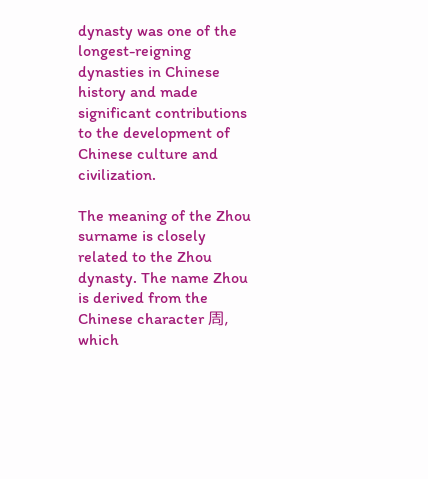dynasty was one of the longest-reigning dynasties in Chinese history and made significant contributions to the development of Chinese culture and civilization.

The meaning of the Zhou surname is closely related to the Zhou dynasty. The name Zhou is derived from the Chinese character 周, which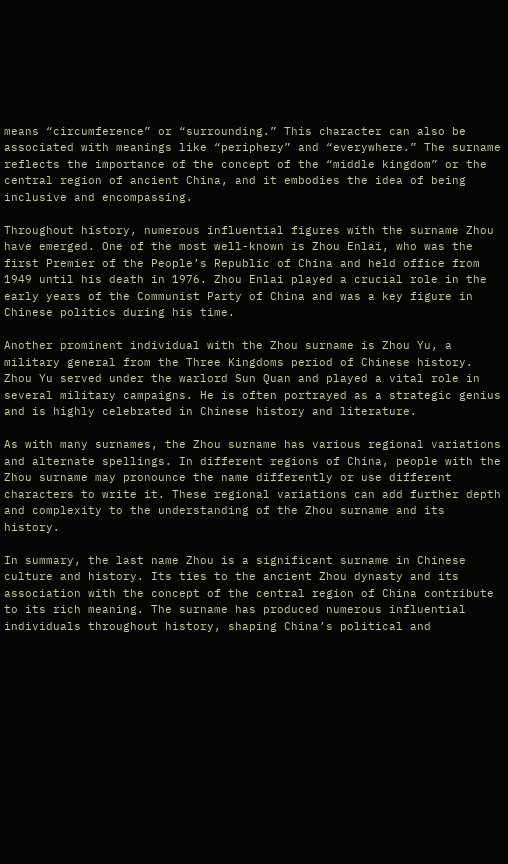means “circumference” or “surrounding.” This character can also be associated with meanings like “periphery” and “everywhere.” The surname reflects the importance of the concept of the “middle kingdom” or the central region of ancient China, and it embodies the idea of being inclusive and encompassing.

Throughout history, numerous influential figures with the surname Zhou have emerged. One of the most well-known is Zhou Enlai, who was the first Premier of the People’s Republic of China and held office from 1949 until his death in 1976. Zhou Enlai played a crucial role in the early years of the Communist Party of China and was a key figure in Chinese politics during his time.

Another prominent individual with the Zhou surname is Zhou Yu, a military general from the Three Kingdoms period of Chinese history. Zhou Yu served under the warlord Sun Quan and played a vital role in several military campaigns. He is often portrayed as a strategic genius and is highly celebrated in Chinese history and literature.

As with many surnames, the Zhou surname has various regional variations and alternate spellings. In different regions of China, people with the Zhou surname may pronounce the name differently or use different characters to write it. These regional variations can add further depth and complexity to the understanding of the Zhou surname and its history.

In summary, the last name Zhou is a significant surname in Chinese culture and history. Its ties to the ancient Zhou dynasty and its association with the concept of the central region of China contribute to its rich meaning. The surname has produced numerous influential individuals throughout history, shaping China’s political and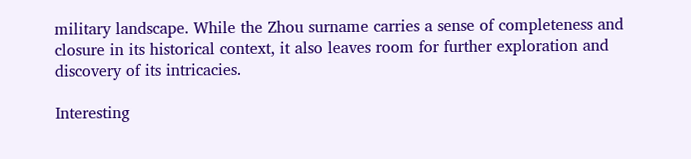military landscape. While the Zhou surname carries a sense of completeness and closure in its historical context, it also leaves room for further exploration and discovery of its intricacies.

Interesting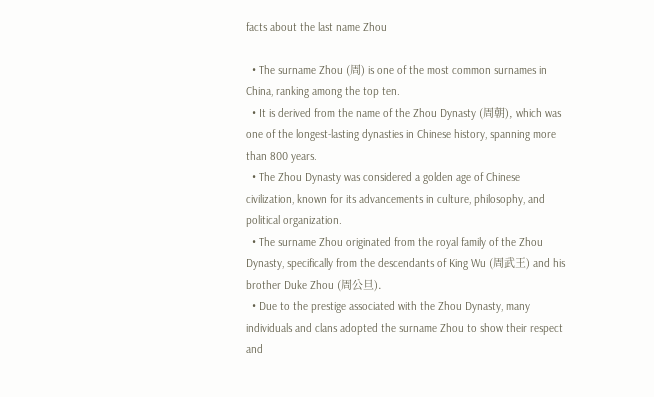facts about the last name Zhou

  • The surname Zhou (周) is one of the most common surnames in China, ranking among the top ten.
  • It is derived from the name of the Zhou Dynasty (周朝), which was one of the longest-lasting dynasties in Chinese history, spanning more than 800 years.
  • The Zhou Dynasty was considered a golden age of Chinese civilization, known for its advancements in culture, philosophy, and political organization.
  • The surname Zhou originated from the royal family of the Zhou Dynasty, specifically from the descendants of King Wu (周武王) and his brother Duke Zhou (周公旦).
  • Due to the prestige associated with the Zhou Dynasty, many individuals and clans adopted the surname Zhou to show their respect and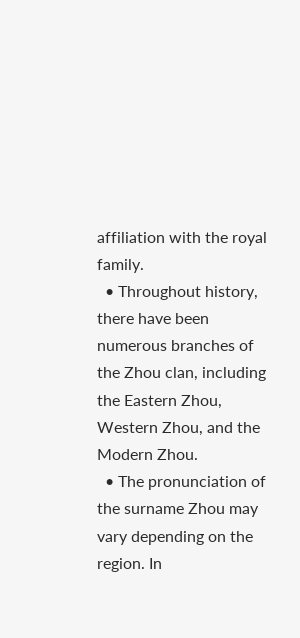affiliation with the royal family.
  • Throughout history, there have been numerous branches of the Zhou clan, including the Eastern Zhou, Western Zhou, and the Modern Zhou.
  • The pronunciation of the surname Zhou may vary depending on the region. In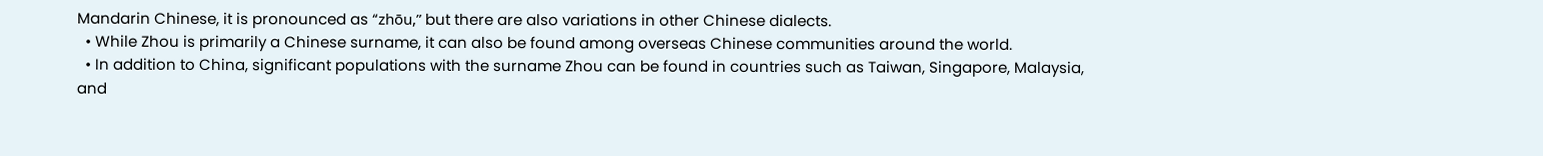Mandarin Chinese, it is pronounced as “zhōu,” but there are also variations in other Chinese dialects.
  • While Zhou is primarily a Chinese surname, it can also be found among overseas Chinese communities around the world.
  • In addition to China, significant populations with the surname Zhou can be found in countries such as Taiwan, Singapore, Malaysia, and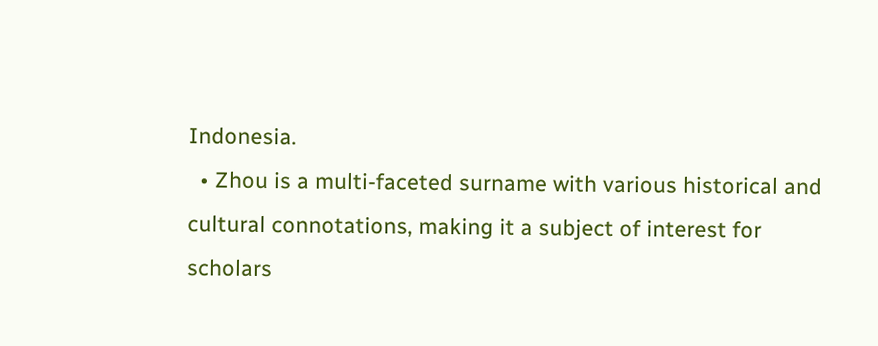Indonesia.
  • Zhou is a multi-faceted surname with various historical and cultural connotations, making it a subject of interest for scholars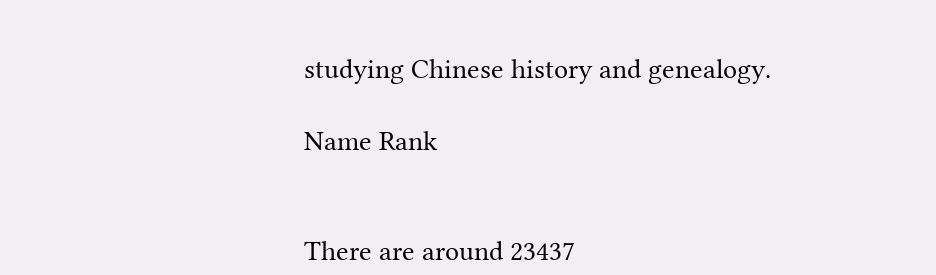studying Chinese history and genealogy.

Name Rank


There are around 23437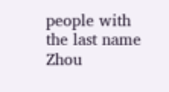people with the last name Zhou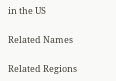in the US

Related Names

Related Regions